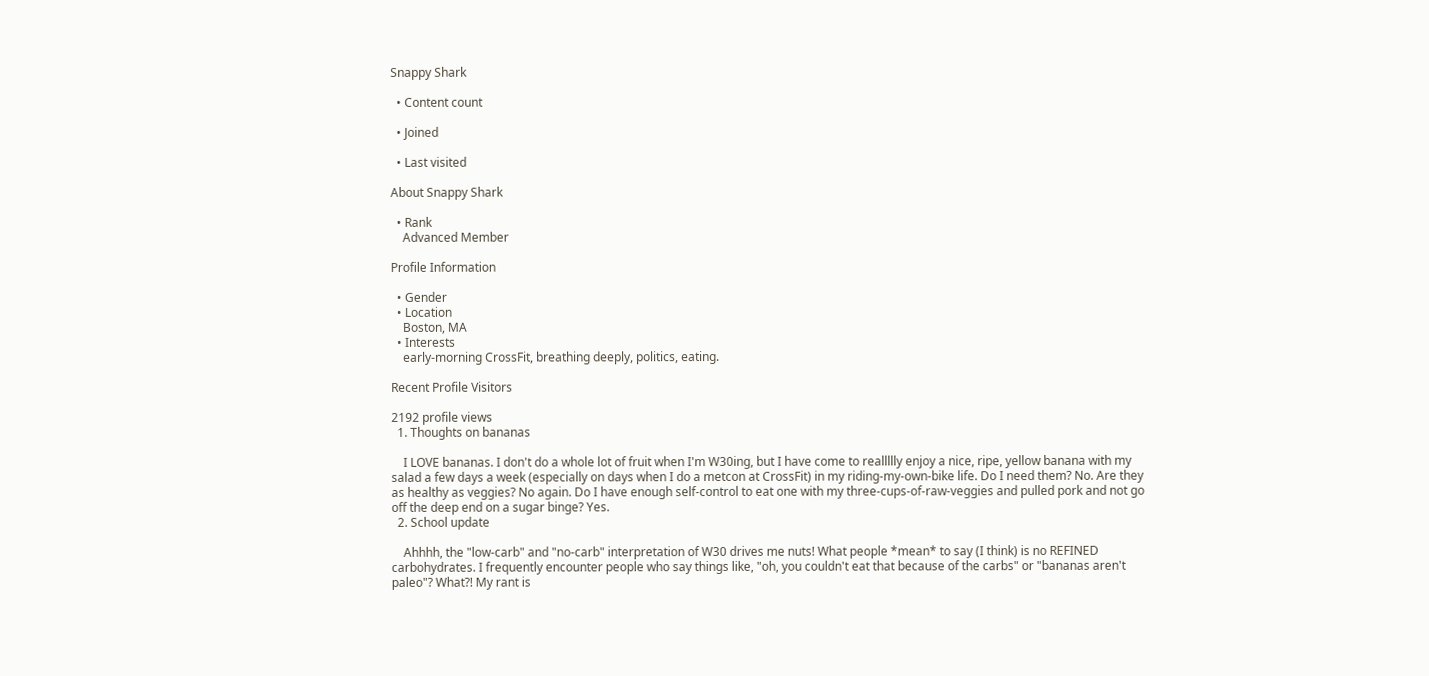Snappy Shark

  • Content count

  • Joined

  • Last visited

About Snappy Shark

  • Rank
    Advanced Member

Profile Information

  • Gender
  • Location
    Boston, MA
  • Interests
    early-morning CrossFit, breathing deeply, politics, eating.

Recent Profile Visitors

2192 profile views
  1. Thoughts on bananas

    I LOVE bananas. I don't do a whole lot of fruit when I'm W30ing, but I have come to reallllly enjoy a nice, ripe, yellow banana with my salad a few days a week (especially on days when I do a metcon at CrossFit) in my riding-my-own-bike life. Do I need them? No. Are they as healthy as veggies? No again. Do I have enough self-control to eat one with my three-cups-of-raw-veggies and pulled pork and not go off the deep end on a sugar binge? Yes.
  2. School update

    Ahhhh, the "low-carb" and "no-carb" interpretation of W30 drives me nuts! What people *mean* to say (I think) is no REFINED carbohydrates. I frequently encounter people who say things like, "oh, you couldn't eat that because of the carbs" or "bananas aren't paleo"? What?! My rant is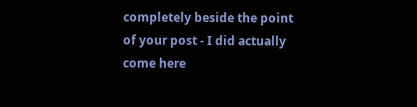completely beside the point of your post - I did actually come here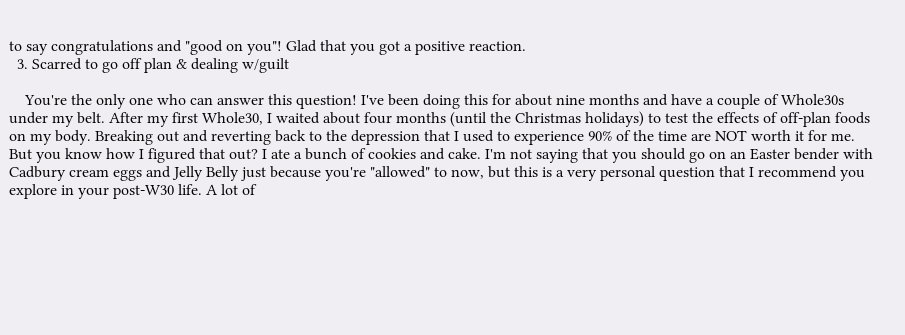to say congratulations and "good on you"! Glad that you got a positive reaction.
  3. Scarred to go off plan & dealing w/guilt

    You're the only one who can answer this question! I've been doing this for about nine months and have a couple of Whole30s under my belt. After my first Whole30, I waited about four months (until the Christmas holidays) to test the effects of off-plan foods on my body. Breaking out and reverting back to the depression that I used to experience 90% of the time are NOT worth it for me. But you know how I figured that out? I ate a bunch of cookies and cake. I'm not saying that you should go on an Easter bender with Cadbury cream eggs and Jelly Belly just because you're "allowed" to now, but this is a very personal question that I recommend you explore in your post-W30 life. A lot of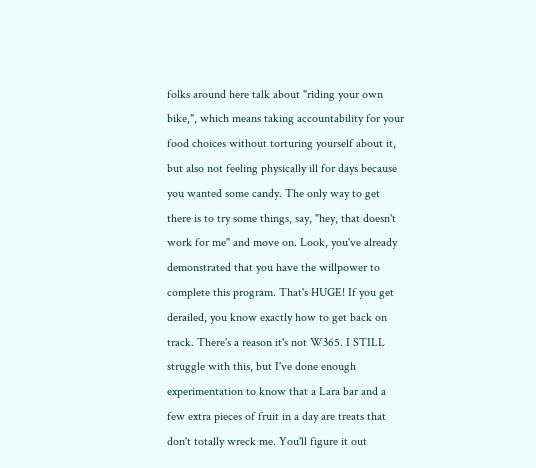folks around here talk about "riding your own bike,", which means taking accountability for your food choices without torturing yourself about it, but also not feeling physically ill for days because you wanted some candy. The only way to get there is to try some things, say, "hey, that doesn't work for me" and move on. Look, you've already demonstrated that you have the willpower to complete this program. That's HUGE! If you get derailed, you know exactly how to get back on track. There's a reason it's not W365. I STILL struggle with this, but I've done enough experimentation to know that a Lara bar and a few extra pieces of fruit in a day are treats that don't totally wreck me. You'll figure it out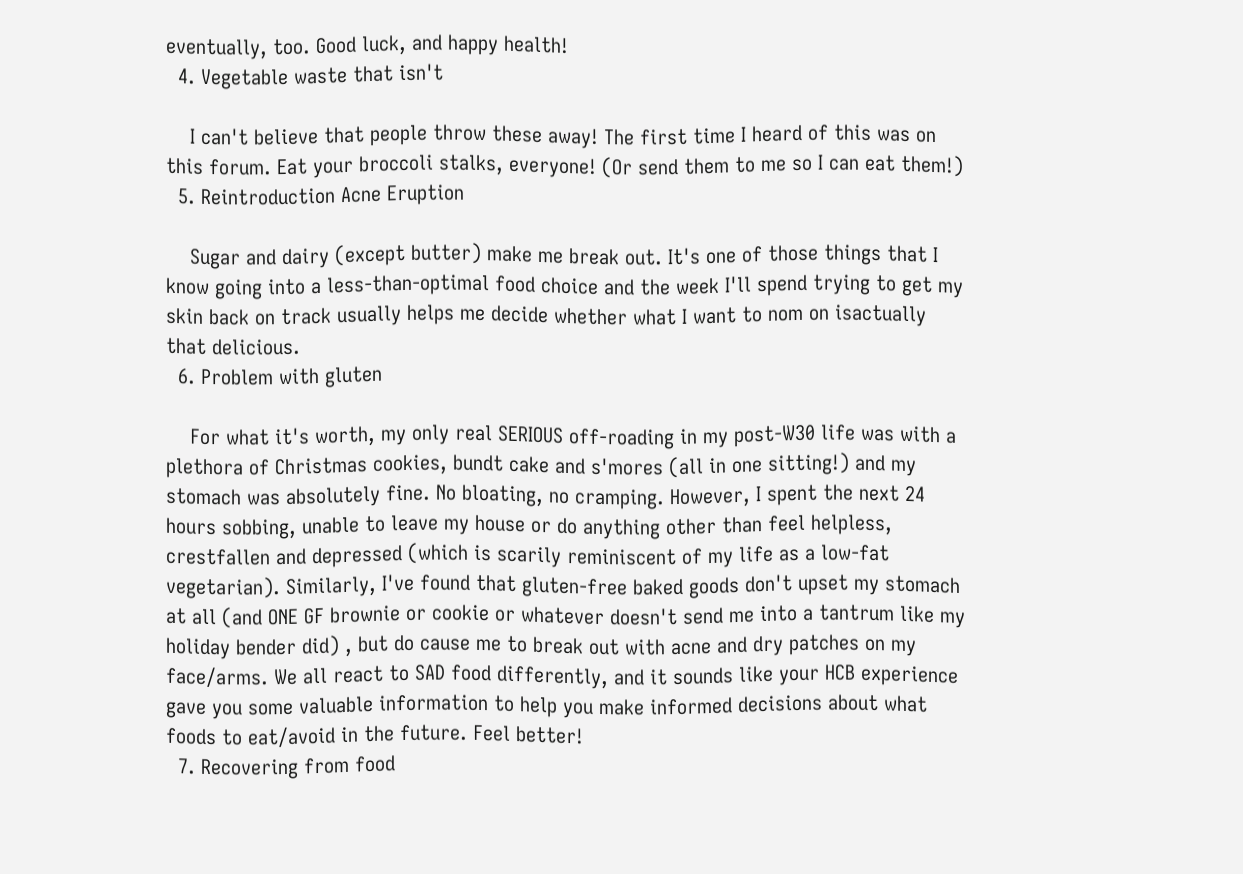eventually, too. Good luck, and happy health!
  4. Vegetable waste that isn't

    I can't believe that people throw these away! The first time I heard of this was on this forum. Eat your broccoli stalks, everyone! (Or send them to me so I can eat them!)
  5. Reintroduction Acne Eruption

    Sugar and dairy (except butter) make me break out. It's one of those things that I know going into a less-than-optimal food choice and the week I'll spend trying to get my skin back on track usually helps me decide whether what I want to nom on isactually that delicious.
  6. Problem with gluten

    For what it's worth, my only real SERIOUS off-roading in my post-W30 life was with a plethora of Christmas cookies, bundt cake and s'mores (all in one sitting!) and my stomach was absolutely fine. No bloating, no cramping. However, I spent the next 24 hours sobbing, unable to leave my house or do anything other than feel helpless, crestfallen and depressed (which is scarily reminiscent of my life as a low-fat vegetarian). Similarly, I've found that gluten-free baked goods don't upset my stomach at all (and ONE GF brownie or cookie or whatever doesn't send me into a tantrum like my holiday bender did) , but do cause me to break out with acne and dry patches on my face/arms. We all react to SAD food differently, and it sounds like your HCB experience gave you some valuable information to help you make informed decisions about what foods to eat/avoid in the future. Feel better!
  7. Recovering from food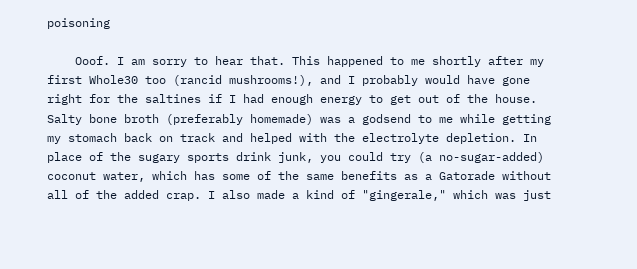poisoning

    Ooof. I am sorry to hear that. This happened to me shortly after my first Whole30 too (rancid mushrooms!), and I probably would have gone right for the saltines if I had enough energy to get out of the house. Salty bone broth (preferably homemade) was a godsend to me while getting my stomach back on track and helped with the electrolyte depletion. In place of the sugary sports drink junk, you could try (a no-sugar-added) coconut water, which has some of the same benefits as a Gatorade without all of the added crap. I also made a kind of "gingerale," which was just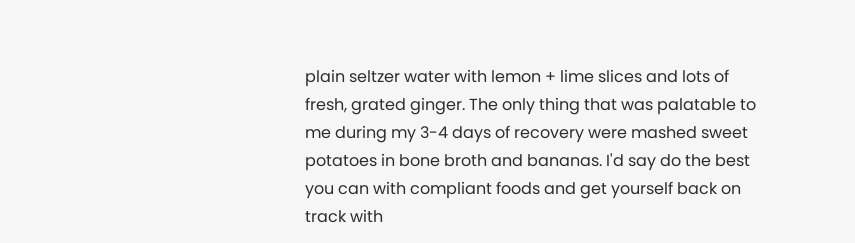plain seltzer water with lemon + lime slices and lots of fresh, grated ginger. The only thing that was palatable to me during my 3-4 days of recovery were mashed sweet potatoes in bone broth and bananas. I'd say do the best you can with compliant foods and get yourself back on track with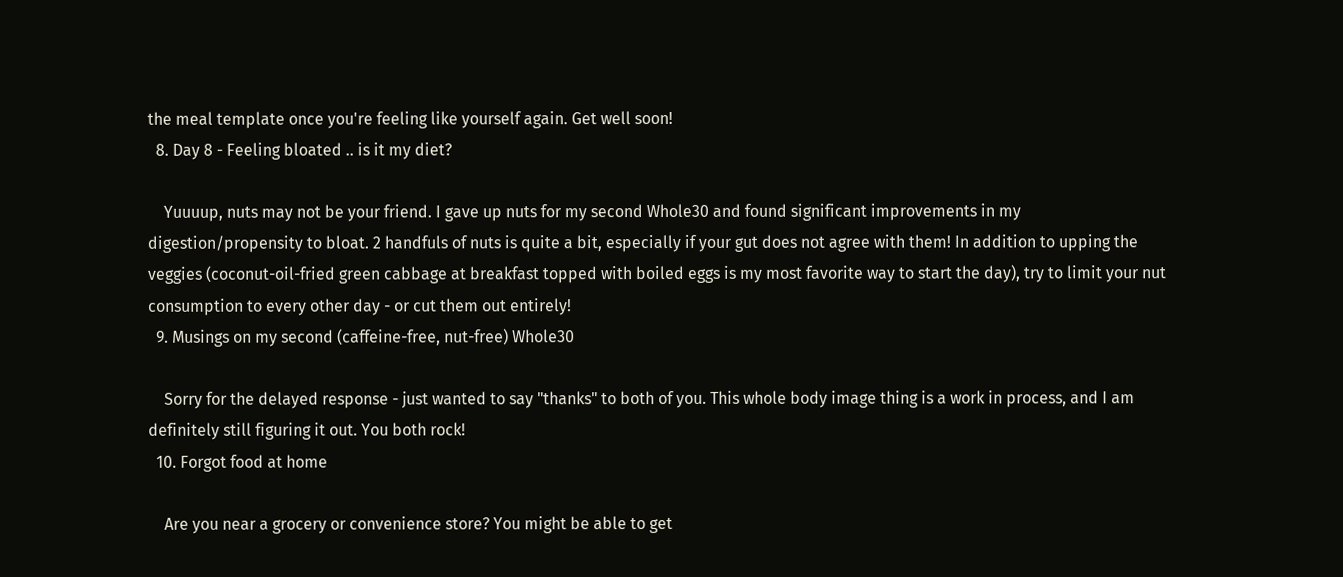the meal template once you're feeling like yourself again. Get well soon!
  8. Day 8 - Feeling bloated .. is it my diet?

    Yuuuup, nuts may not be your friend. I gave up nuts for my second Whole30 and found significant improvements in my digestion/propensity to bloat. 2 handfuls of nuts is quite a bit, especially if your gut does not agree with them! In addition to upping the veggies (coconut-oil-fried green cabbage at breakfast topped with boiled eggs is my most favorite way to start the day), try to limit your nut consumption to every other day - or cut them out entirely!
  9. Musings on my second (caffeine-free, nut-free) Whole30

    Sorry for the delayed response - just wanted to say "thanks" to both of you. This whole body image thing is a work in process, and I am definitely still figuring it out. You both rock!
  10. Forgot food at home

    Are you near a grocery or convenience store? You might be able to get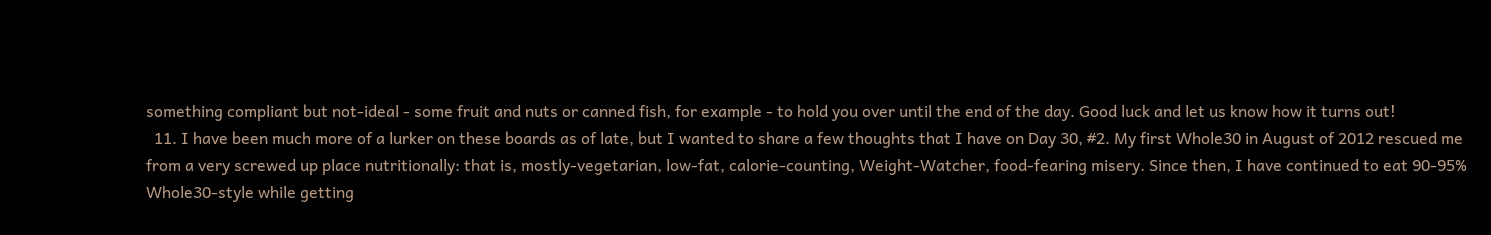something compliant but not-ideal - some fruit and nuts or canned fish, for example - to hold you over until the end of the day. Good luck and let us know how it turns out!
  11. I have been much more of a lurker on these boards as of late, but I wanted to share a few thoughts that I have on Day 30, #2. My first Whole30 in August of 2012 rescued me from a very screwed up place nutritionally: that is, mostly-vegetarian, low-fat, calorie-counting, Weight-Watcher, food-fearing misery. Since then, I have continued to eat 90-95% Whole30-style while getting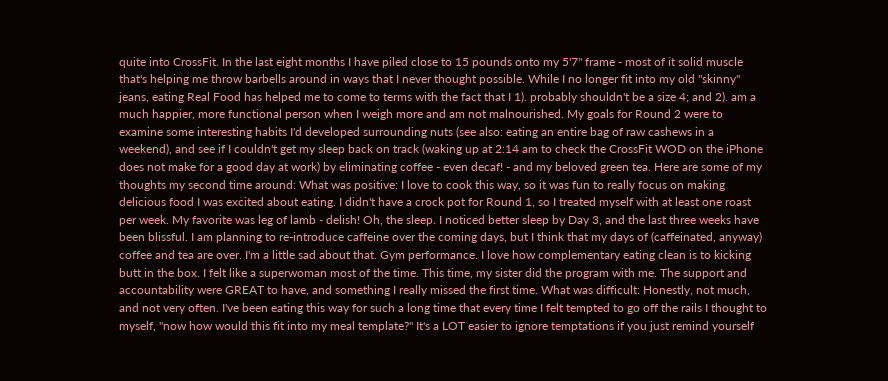quite into CrossFit. In the last eight months I have piled close to 15 pounds onto my 5'7" frame - most of it solid muscle that's helping me throw barbells around in ways that I never thought possible. While I no longer fit into my old "skinny" jeans, eating Real Food has helped me to come to terms with the fact that I 1). probably shouldn't be a size 4; and 2). am a much happier, more functional person when I weigh more and am not malnourished. My goals for Round 2 were to examine some interesting habits I'd developed surrounding nuts (see also: eating an entire bag of raw cashews in a weekend), and see if I couldn't get my sleep back on track (waking up at 2:14 am to check the CrossFit WOD on the iPhone does not make for a good day at work) by eliminating coffee - even decaf! - and my beloved green tea. Here are some of my thoughts my second time around: What was positive: I love to cook this way, so it was fun to really focus on making delicious food I was excited about eating. I didn't have a crock pot for Round 1, so I treated myself with at least one roast per week. My favorite was leg of lamb - delish! Oh, the sleep. I noticed better sleep by Day 3, and the last three weeks have been blissful. I am planning to re-introduce caffeine over the coming days, but I think that my days of (caffeinated, anyway) coffee and tea are over. I'm a little sad about that. Gym performance. I love how complementary eating clean is to kicking butt in the box. I felt like a superwoman most of the time. This time, my sister did the program with me. The support and accountability were GREAT to have, and something I really missed the first time. What was difficult: Honestly, not much, and not very often. I've been eating this way for such a long time that every time I felt tempted to go off the rails I thought to myself, "now how would this fit into my meal template?" It's a LOT easier to ignore temptations if you just remind yourself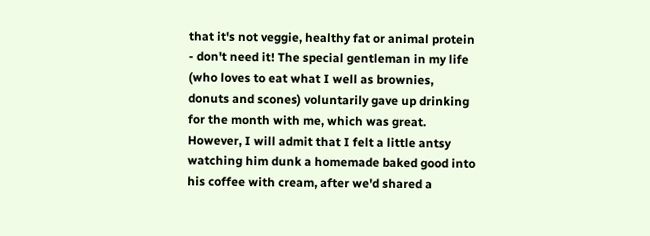that it's not veggie, healthy fat or animal protein - don't need it! The special gentleman in my life (who loves to eat what I well as brownies, donuts and scones) voluntarily gave up drinking for the month with me, which was great. However, I will admit that I felt a little antsy watching him dunk a homemade baked good into his coffee with cream, after we'd shared a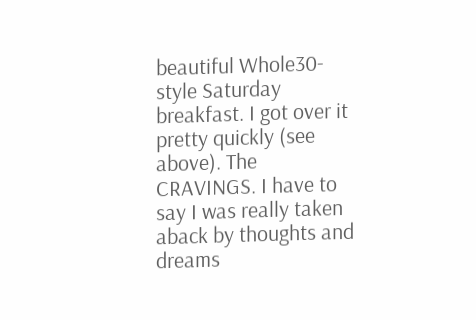beautiful Whole30-style Saturday breakfast. I got over it pretty quickly (see above). The CRAVINGS. I have to say I was really taken aback by thoughts and dreams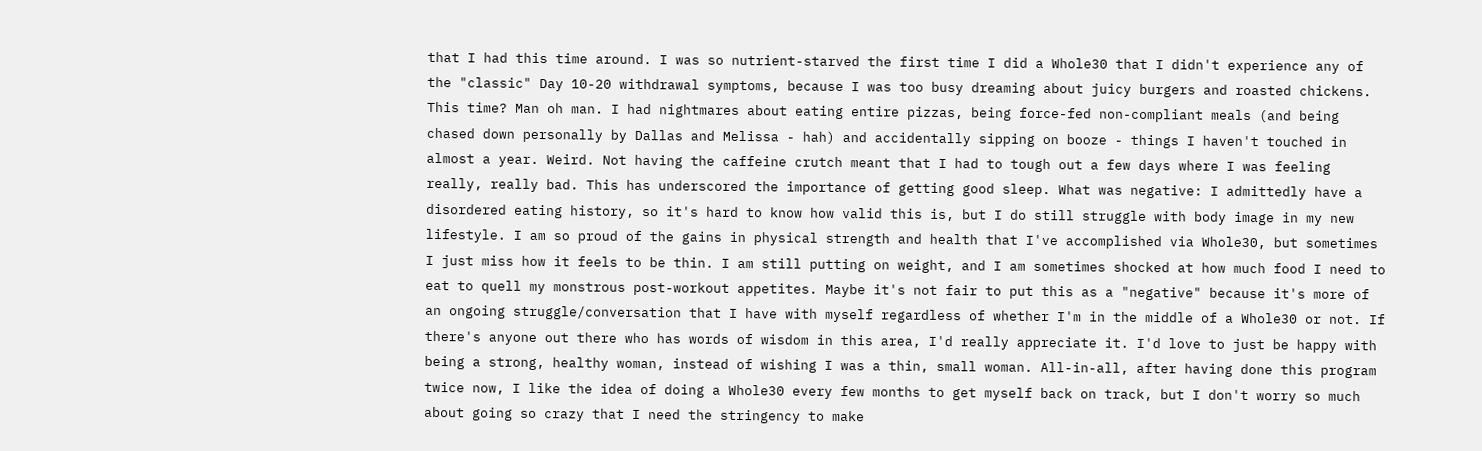that I had this time around. I was so nutrient-starved the first time I did a Whole30 that I didn't experience any of the "classic" Day 10-20 withdrawal symptoms, because I was too busy dreaming about juicy burgers and roasted chickens. This time? Man oh man. I had nightmares about eating entire pizzas, being force-fed non-compliant meals (and being chased down personally by Dallas and Melissa - hah) and accidentally sipping on booze - things I haven't touched in almost a year. Weird. Not having the caffeine crutch meant that I had to tough out a few days where I was feeling really, really bad. This has underscored the importance of getting good sleep. What was negative: I admittedly have a disordered eating history, so it's hard to know how valid this is, but I do still struggle with body image in my new lifestyle. I am so proud of the gains in physical strength and health that I've accomplished via Whole30, but sometimes I just miss how it feels to be thin. I am still putting on weight, and I am sometimes shocked at how much food I need to eat to quell my monstrous post-workout appetites. Maybe it's not fair to put this as a "negative" because it's more of an ongoing struggle/conversation that I have with myself regardless of whether I'm in the middle of a Whole30 or not. If there's anyone out there who has words of wisdom in this area, I'd really appreciate it. I'd love to just be happy with being a strong, healthy woman, instead of wishing I was a thin, small woman. All-in-all, after having done this program twice now, I like the idea of doing a Whole30 every few months to get myself back on track, but I don't worry so much about going so crazy that I need the stringency to make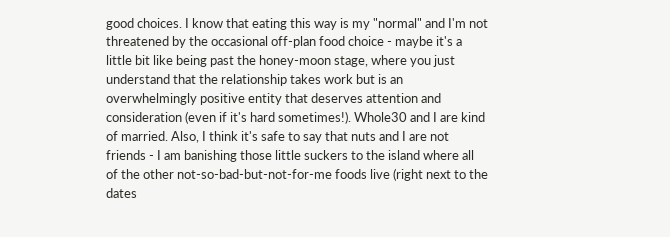good choices. I know that eating this way is my "normal" and I'm not threatened by the occasional off-plan food choice - maybe it's a little bit like being past the honey-moon stage, where you just understand that the relationship takes work but is an overwhelmingly positive entity that deserves attention and consideration (even if it's hard sometimes!). Whole30 and I are kind of married. Also, I think it's safe to say that nuts and I are not friends - I am banishing those little suckers to the island where all of the other not-so-bad-but-not-for-me foods live (right next to the dates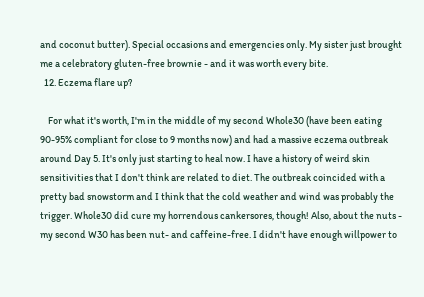and coconut butter). Special occasions and emergencies only. My sister just brought me a celebratory gluten-free brownie - and it was worth every bite.
  12. Eczema flare up?

    For what it's worth, I'm in the middle of my second Whole30 (have been eating 90-95% compliant for close to 9 months now) and had a massive eczema outbreak around Day 5. It's only just starting to heal now. I have a history of weird skin sensitivities that I don't think are related to diet. The outbreak coincided with a pretty bad snowstorm and I think that the cold weather and wind was probably the trigger. Whole30 did cure my horrendous cankersores, though! Also, about the nuts - my second W30 has been nut- and caffeine-free. I didn't have enough willpower to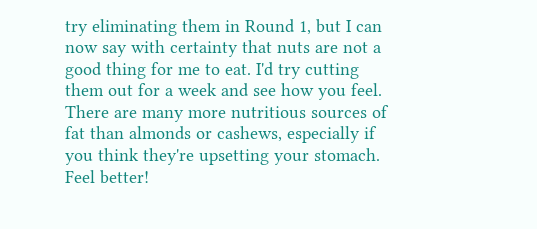try eliminating them in Round 1, but I can now say with certainty that nuts are not a good thing for me to eat. I'd try cutting them out for a week and see how you feel. There are many more nutritious sources of fat than almonds or cashews, especially if you think they're upsetting your stomach. Feel better!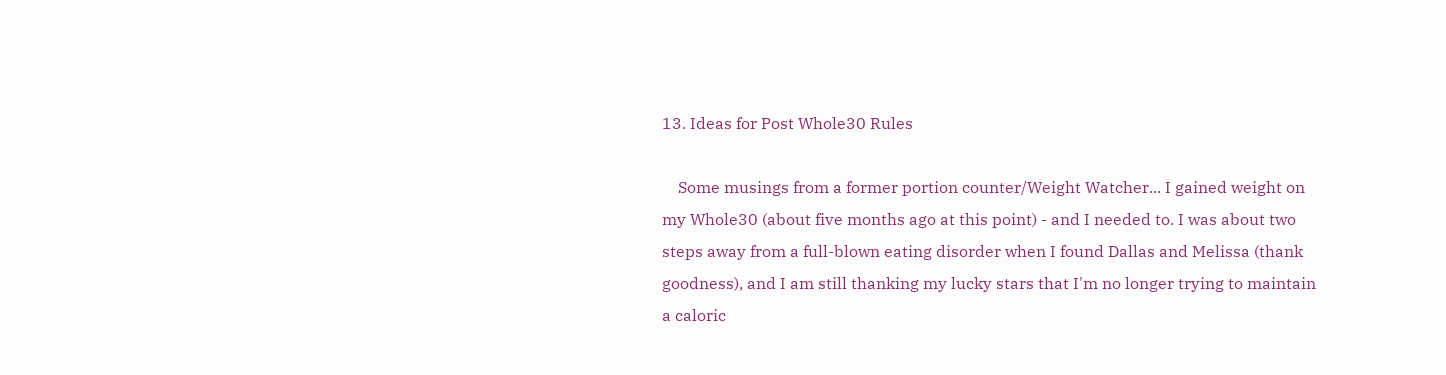13. Ideas for Post Whole30 Rules

    Some musings from a former portion counter/Weight Watcher... I gained weight on my Whole30 (about five months ago at this point) - and I needed to. I was about two steps away from a full-blown eating disorder when I found Dallas and Melissa (thank goodness), and I am still thanking my lucky stars that I'm no longer trying to maintain a caloric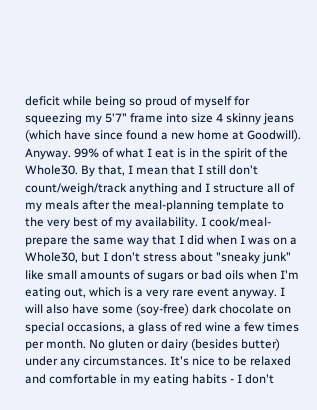deficit while being so proud of myself for squeezing my 5'7" frame into size 4 skinny jeans (which have since found a new home at Goodwill). Anyway. 99% of what I eat is in the spirit of the Whole30. By that, I mean that I still don't count/weigh/track anything and I structure all of my meals after the meal-planning template to the very best of my availability. I cook/meal-prepare the same way that I did when I was on a Whole30, but I don't stress about "sneaky junk" like small amounts of sugars or bad oils when I'm eating out, which is a very rare event anyway. I will also have some (soy-free) dark chocolate on special occasions, a glass of red wine a few times per month. No gluten or dairy (besides butter) under any circumstances. It's nice to be relaxed and comfortable in my eating habits - I don't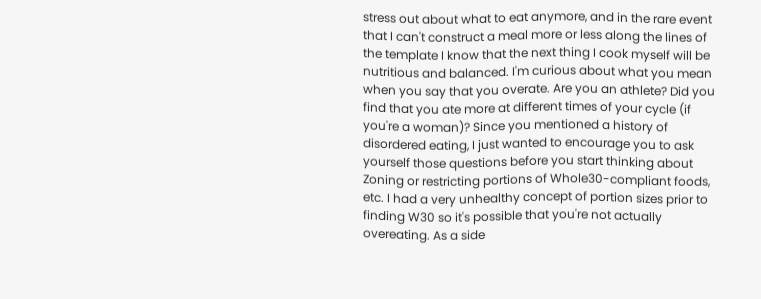stress out about what to eat anymore, and in the rare event that I can't construct a meal more or less along the lines of the template I know that the next thing I cook myself will be nutritious and balanced. I'm curious about what you mean when you say that you overate. Are you an athlete? Did you find that you ate more at different times of your cycle (if you're a woman)? Since you mentioned a history of disordered eating, I just wanted to encourage you to ask yourself those questions before you start thinking about Zoning or restricting portions of Whole30-compliant foods, etc. I had a very unhealthy concept of portion sizes prior to finding W30 so it's possible that you're not actually overeating. As a side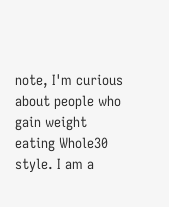note, I'm curious about people who gain weight eating Whole30 style. I am a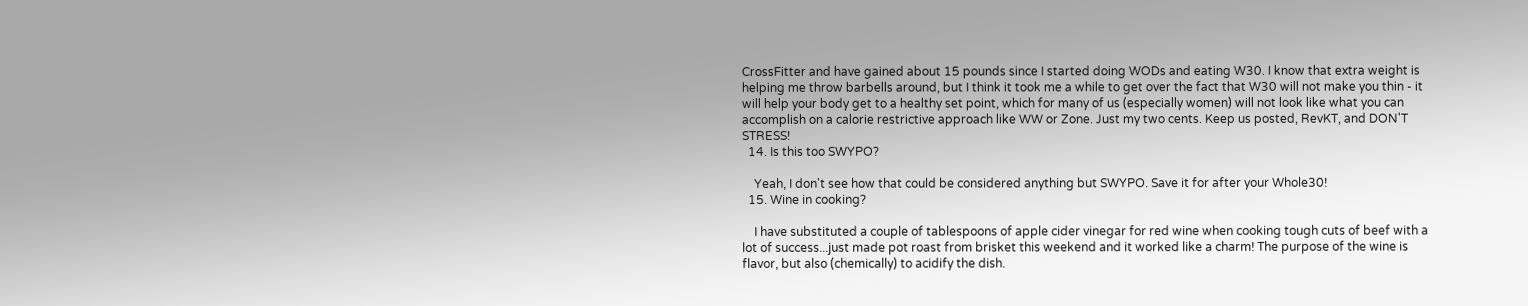CrossFitter and have gained about 15 pounds since I started doing WODs and eating W30. I know that extra weight is helping me throw barbells around, but I think it took me a while to get over the fact that W30 will not make you thin - it will help your body get to a healthy set point, which for many of us (especially women) will not look like what you can accomplish on a calorie restrictive approach like WW or Zone. Just my two cents. Keep us posted, RevKT, and DON'T STRESS!
  14. Is this too SWYPO?

    Yeah, I don't see how that could be considered anything but SWYPO. Save it for after your Whole30!
  15. Wine in cooking?

    I have substituted a couple of tablespoons of apple cider vinegar for red wine when cooking tough cuts of beef with a lot of success...just made pot roast from brisket this weekend and it worked like a charm! The purpose of the wine is flavor, but also (chemically) to acidify the dish.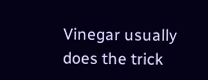Vinegar usually does the trick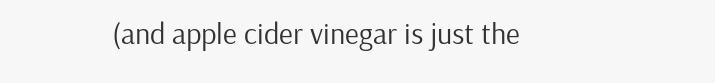(and apple cider vinegar is just the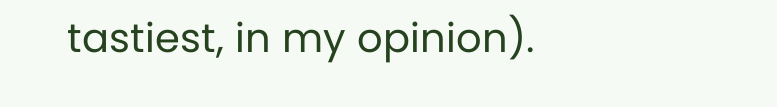tastiest, in my opinion).